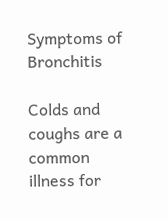Symptoms of Bronchitis

Colds and coughs are a common illness for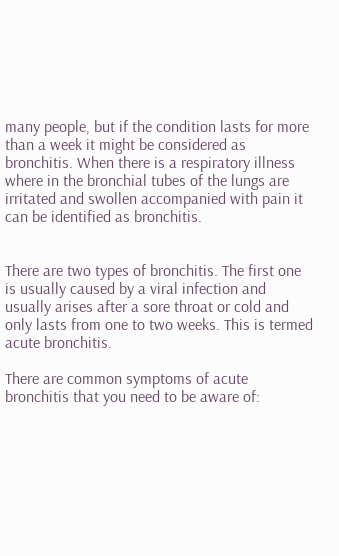many people, but if the condition lasts for more than a week it might be considered as bronchitis. When there is a respiratory illness where in the bronchial tubes of the lungs are irritated and swollen accompanied with pain it can be identified as bronchitis.


There are two types of bronchitis. The first one is usually caused by a viral infection and usually arises after a sore throat or cold and only lasts from one to two weeks. This is termed acute bronchitis.

There are common symptoms of acute bronchitis that you need to be aware of: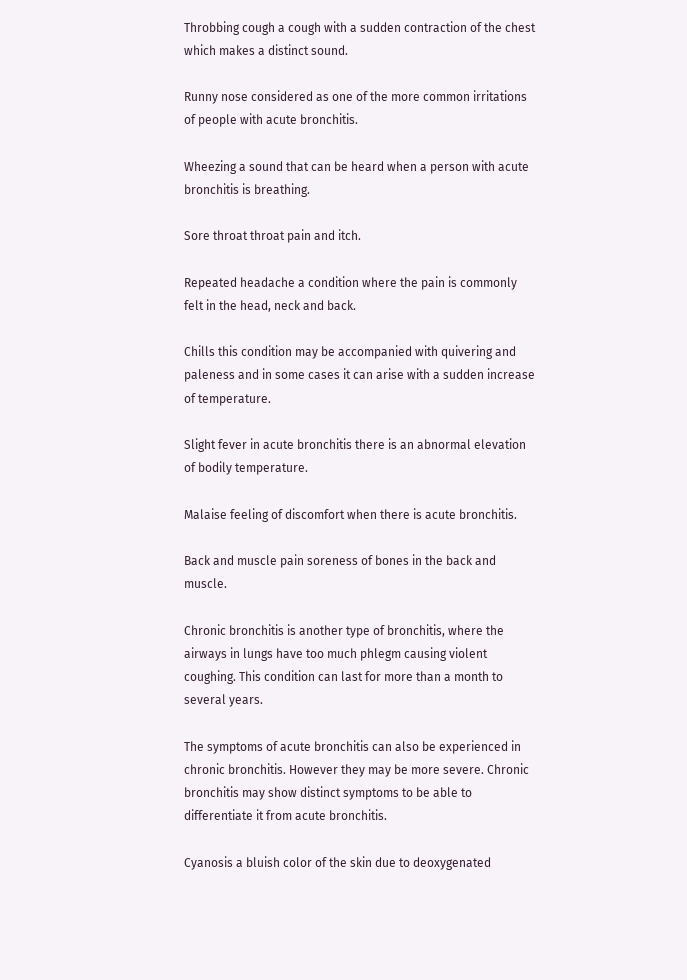Throbbing cough a cough with a sudden contraction of the chest which makes a distinct sound.

Runny nose considered as one of the more common irritations of people with acute bronchitis.

Wheezing a sound that can be heard when a person with acute bronchitis is breathing.

Sore throat throat pain and itch.

Repeated headache a condition where the pain is commonly felt in the head, neck and back.

Chills this condition may be accompanied with quivering and paleness and in some cases it can arise with a sudden increase of temperature.

Slight fever in acute bronchitis there is an abnormal elevation of bodily temperature.

Malaise feeling of discomfort when there is acute bronchitis.

Back and muscle pain soreness of bones in the back and muscle.

Chronic bronchitis is another type of bronchitis, where the airways in lungs have too much phlegm causing violent coughing. This condition can last for more than a month to several years.

The symptoms of acute bronchitis can also be experienced in chronic bronchitis. However they may be more severe. Chronic bronchitis may show distinct symptoms to be able to differentiate it from acute bronchitis.

Cyanosis a bluish color of the skin due to deoxygenated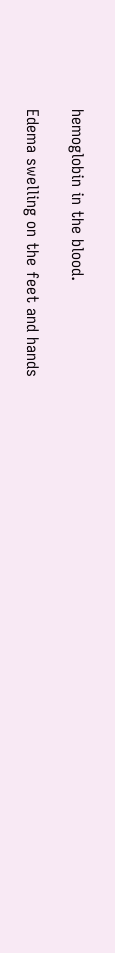hemoglobin in the blood.

Edema swelling on the feet and hands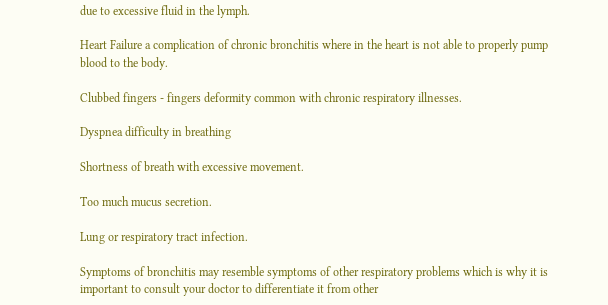due to excessive fluid in the lymph.

Heart Failure a complication of chronic bronchitis where in the heart is not able to properly pump blood to the body.

Clubbed fingers - fingers deformity common with chronic respiratory illnesses.

Dyspnea difficulty in breathing

Shortness of breath with excessive movement.

Too much mucus secretion.

Lung or respiratory tract infection.

Symptoms of bronchitis may resemble symptoms of other respiratory problems which is why it is important to consult your doctor to differentiate it from other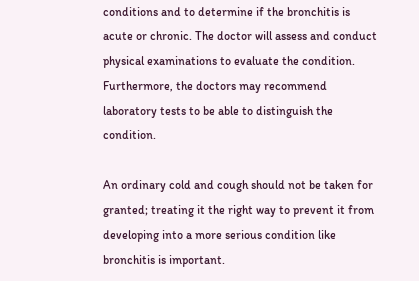conditions and to determine if the bronchitis is acute or chronic. The doctor will assess and conduct physical examinations to evaluate the condition. Furthermore, the doctors may recommend laboratory tests to be able to distinguish the condition.

An ordinary cold and cough should not be taken for granted; treating it the right way to prevent it from developing into a more serious condition like bronchitis is important.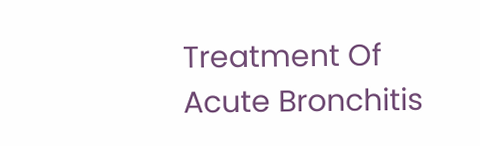Treatment Of Acute Bronchitis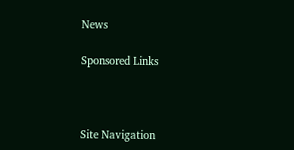News

Sponsored Links



Site Navigation